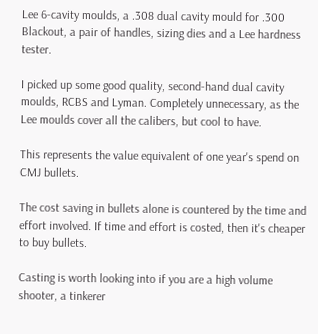Lee 6-cavity moulds, a .308 dual cavity mould for .300 Blackout, a pair of handles, sizing dies and a Lee hardness tester.

I picked up some good quality, second-hand dual cavity moulds, RCBS and Lyman. Completely unnecessary, as the Lee moulds cover all the calibers, but cool to have.

This represents the value equivalent of one year's spend on CMJ bullets.

The cost saving in bullets alone is countered by the time and effort involved. If time and effort is costed, then it's cheaper to buy bullets.

Casting is worth looking into if you are a high volume shooter, a tinkerer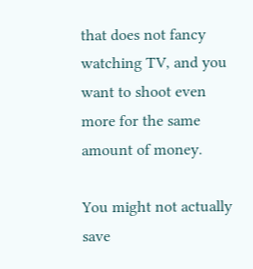that does not fancy watching TV, and you want to shoot even more for the same amount of money.

You might not actually save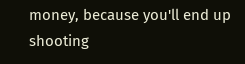money, because you'll end up shooting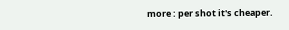more : per shot it's cheaper.